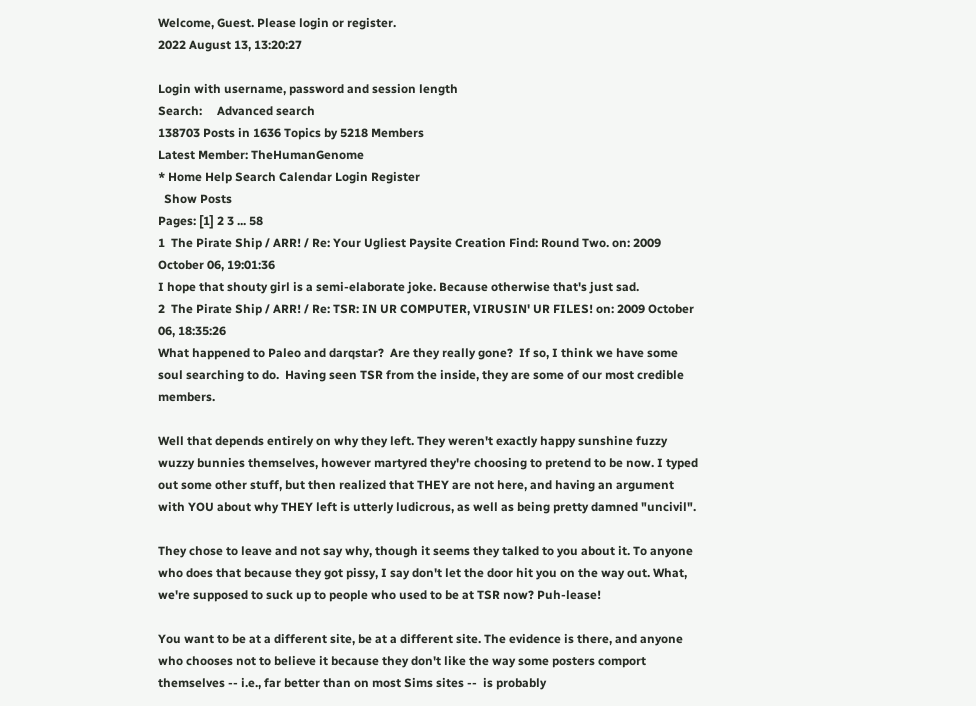Welcome, Guest. Please login or register.
2022 August 13, 13:20:27

Login with username, password and session length
Search:     Advanced search
138703 Posts in 1636 Topics by 5218 Members
Latest Member: TheHumanGenome
* Home Help Search Calendar Login Register
  Show Posts
Pages: [1] 2 3 ... 58
1  The Pirate Ship / ARR! / Re: Your Ugliest Paysite Creation Find: Round Two. on: 2009 October 06, 19:01:36
I hope that shouty girl is a semi-elaborate joke. Because otherwise that's just sad.
2  The Pirate Ship / ARR! / Re: TSR: IN UR COMPUTER, VIRUSIN' UR FILES! on: 2009 October 06, 18:35:26
What happened to Paleo and darqstar?  Are they really gone?  If so, I think we have some soul searching to do.  Having seen TSR from the inside, they are some of our most credible members.

Well that depends entirely on why they left. They weren't exactly happy sunshine fuzzy wuzzy bunnies themselves, however martyred they're choosing to pretend to be now. I typed out some other stuff, but then realized that THEY are not here, and having an argument with YOU about why THEY left is utterly ludicrous, as well as being pretty damned "uncivil".

They chose to leave and not say why, though it seems they talked to you about it. To anyone who does that because they got pissy, I say don't let the door hit you on the way out. What, we're supposed to suck up to people who used to be at TSR now? Puh-lease!

You want to be at a different site, be at a different site. The evidence is there, and anyone who chooses not to believe it because they don't like the way some posters comport themselves -- i.e., far better than on most Sims sites --  is probably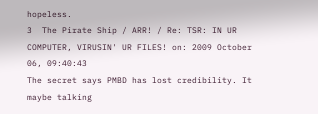hopeless.
3  The Pirate Ship / ARR! / Re: TSR: IN UR COMPUTER, VIRUSIN' UR FILES! on: 2009 October 06, 09:40:43
The secret says PMBD has lost credibility. It maybe talking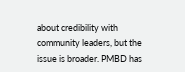about credibility with community leaders, but the issue is broader. PMBD has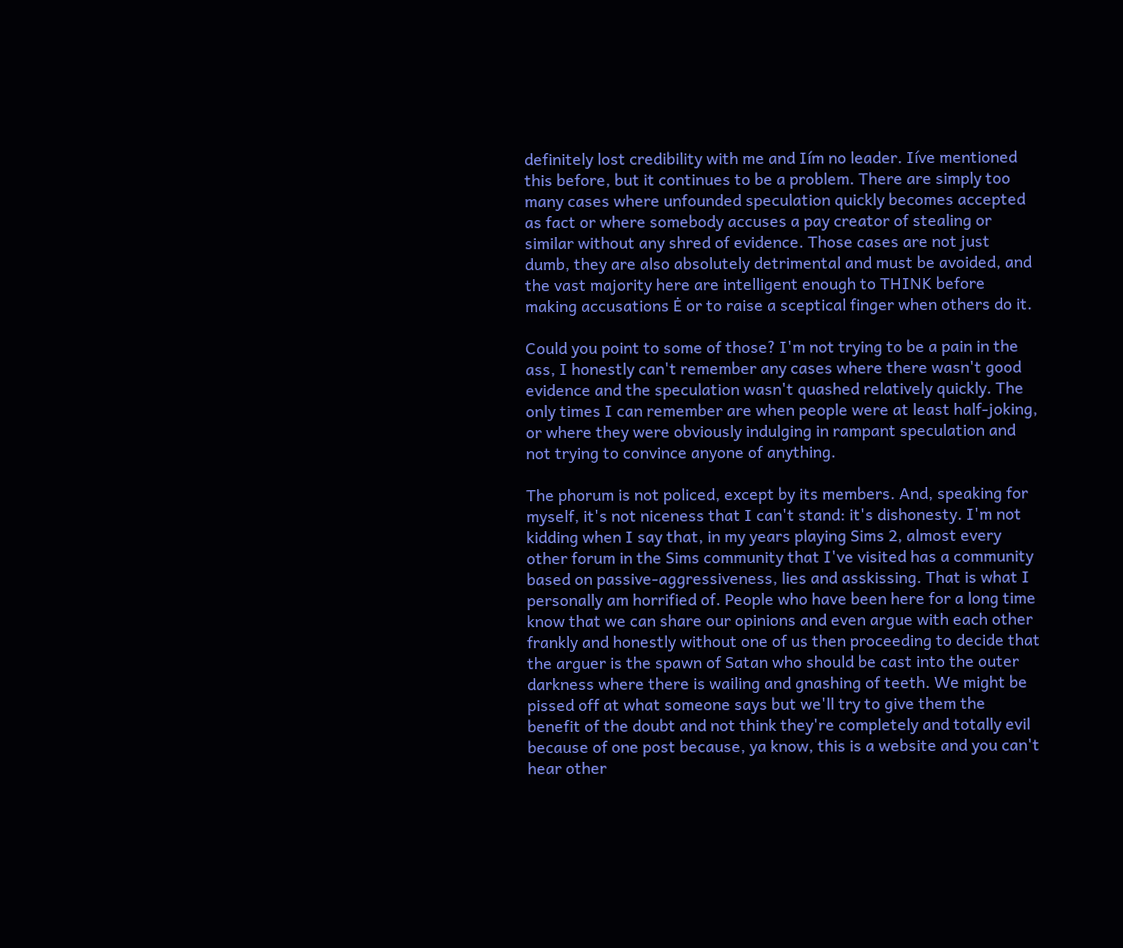definitely lost credibility with me and Iím no leader. Iíve mentioned this before, but it continues to be a problem. There are simply too many cases where unfounded speculation quickly becomes accepted as fact or where somebody accuses a pay creator of stealing or similar without any shred of evidence. Those cases are not just dumb, they are also absolutely detrimental and must be avoided, and the vast majority here are intelligent enough to THINK before making accusations Ė or to raise a sceptical finger when others do it.

Could you point to some of those? I'm not trying to be a pain in the ass, I honestly can't remember any cases where there wasn't good evidence and the speculation wasn't quashed relatively quickly. The only times I can remember are when people were at least half-joking, or where they were obviously indulging in rampant speculation and not trying to convince anyone of anything.

The phorum is not policed, except by its members. And, speaking for myself, it's not niceness that I can't stand: it's dishonesty. I'm not kidding when I say that, in my years playing Sims 2, almost every other forum in the Sims community that I've visited has a community based on passive-aggressiveness, lies and asskissing. That is what I personally am horrified of. People who have been here for a long time know that we can share our opinions and even argue with each other frankly and honestly without one of us then proceeding to decide that the arguer is the spawn of Satan who should be cast into the outer darkness where there is wailing and gnashing of teeth. We might be pissed off at what someone says but we'll try to give them the benefit of the doubt and not think they're completely and totally evil because of one post because, ya know, this is a website and you can't hear other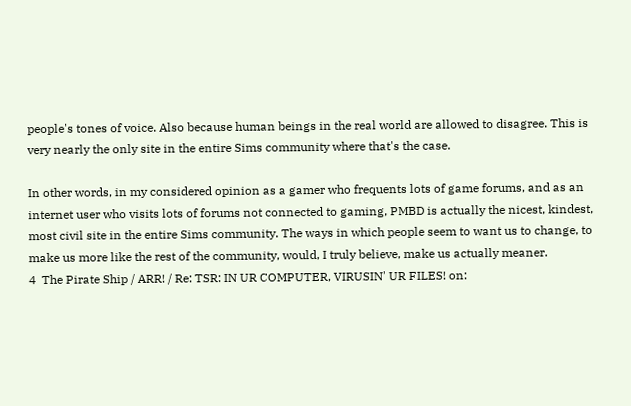people's tones of voice. Also because human beings in the real world are allowed to disagree. This is very nearly the only site in the entire Sims community where that's the case.

In other words, in my considered opinion as a gamer who frequents lots of game forums, and as an internet user who visits lots of forums not connected to gaming, PMBD is actually the nicest, kindest, most civil site in the entire Sims community. The ways in which people seem to want us to change, to make us more like the rest of the community, would, I truly believe, make us actually meaner.
4  The Pirate Ship / ARR! / Re: TSR: IN UR COMPUTER, VIRUSIN' UR FILES! on: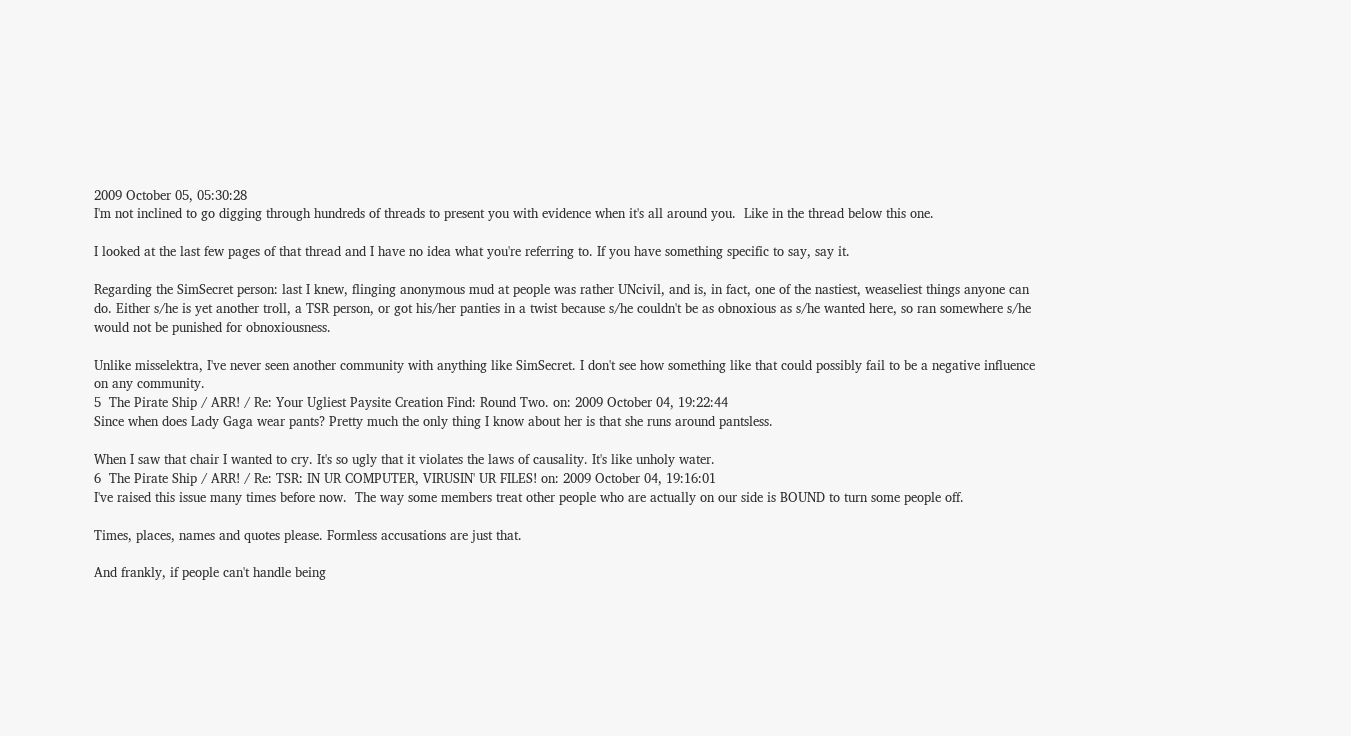2009 October 05, 05:30:28
I'm not inclined to go digging through hundreds of threads to present you with evidence when it's all around you.  Like in the thread below this one.

I looked at the last few pages of that thread and I have no idea what you're referring to. If you have something specific to say, say it.

Regarding the SimSecret person: last I knew, flinging anonymous mud at people was rather UNcivil, and is, in fact, one of the nastiest, weaseliest things anyone can do. Either s/he is yet another troll, a TSR person, or got his/her panties in a twist because s/he couldn't be as obnoxious as s/he wanted here, so ran somewhere s/he would not be punished for obnoxiousness.

Unlike misselektra, I've never seen another community with anything like SimSecret. I don't see how something like that could possibly fail to be a negative influence on any community.
5  The Pirate Ship / ARR! / Re: Your Ugliest Paysite Creation Find: Round Two. on: 2009 October 04, 19:22:44
Since when does Lady Gaga wear pants? Pretty much the only thing I know about her is that she runs around pantsless.

When I saw that chair I wanted to cry. It's so ugly that it violates the laws of causality. It's like unholy water.
6  The Pirate Ship / ARR! / Re: TSR: IN UR COMPUTER, VIRUSIN' UR FILES! on: 2009 October 04, 19:16:01
I've raised this issue many times before now.  The way some members treat other people who are actually on our side is BOUND to turn some people off.

Times, places, names and quotes please. Formless accusations are just that.

And frankly, if people can't handle being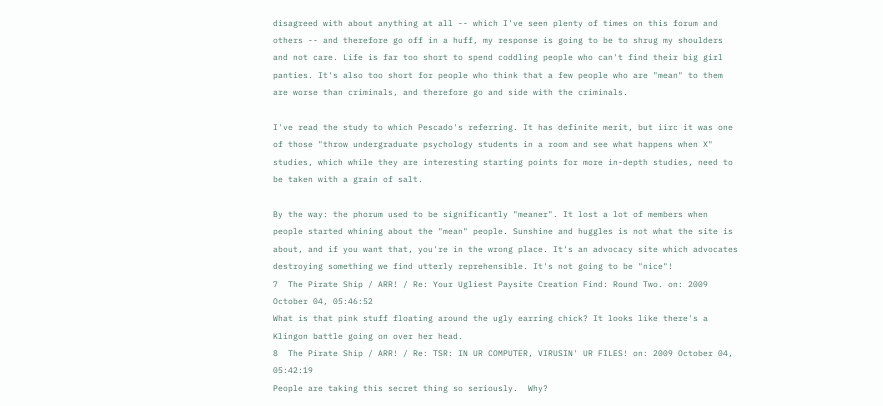disagreed with about anything at all -- which I've seen plenty of times on this forum and others -- and therefore go off in a huff, my response is going to be to shrug my shoulders and not care. Life is far too short to spend coddling people who can't find their big girl panties. It's also too short for people who think that a few people who are "mean" to them are worse than criminals, and therefore go and side with the criminals.

I've read the study to which Pescado's referring. It has definite merit, but iirc it was one of those "throw undergraduate psychology students in a room and see what happens when X" studies, which while they are interesting starting points for more in-depth studies, need to be taken with a grain of salt.

By the way: the phorum used to be significantly "meaner". It lost a lot of members when people started whining about the "mean" people. Sunshine and huggles is not what the site is about, and if you want that, you're in the wrong place. It's an advocacy site which advocates destroying something we find utterly reprehensible. It's not going to be "nice"!
7  The Pirate Ship / ARR! / Re: Your Ugliest Paysite Creation Find: Round Two. on: 2009 October 04, 05:46:52
What is that pink stuff floating around the ugly earring chick? It looks like there's a Klingon battle going on over her head.
8  The Pirate Ship / ARR! / Re: TSR: IN UR COMPUTER, VIRUSIN' UR FILES! on: 2009 October 04, 05:42:19
People are taking this secret thing so seriously.  Why?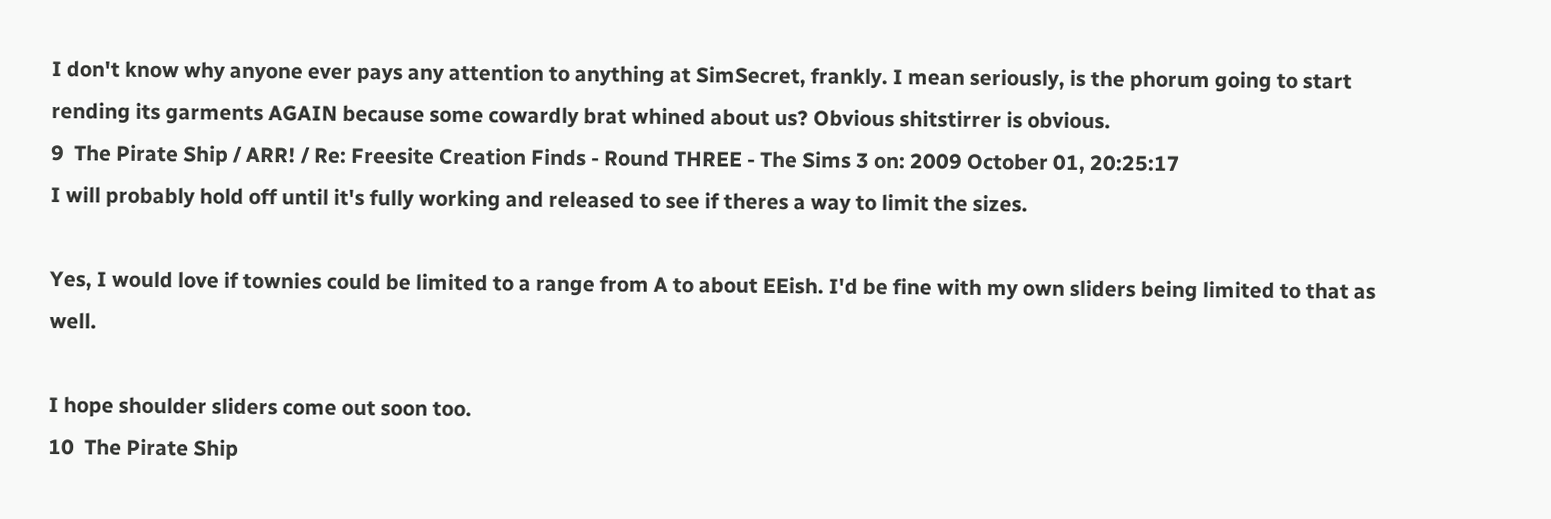I don't know why anyone ever pays any attention to anything at SimSecret, frankly. I mean seriously, is the phorum going to start rending its garments AGAIN because some cowardly brat whined about us? Obvious shitstirrer is obvious.
9  The Pirate Ship / ARR! / Re: Freesite Creation Finds - Round THREE - The Sims 3 on: 2009 October 01, 20:25:17
I will probably hold off until it's fully working and released to see if theres a way to limit the sizes.

Yes, I would love if townies could be limited to a range from A to about EEish. I'd be fine with my own sliders being limited to that as well.

I hope shoulder sliders come out soon too.
10  The Pirate Ship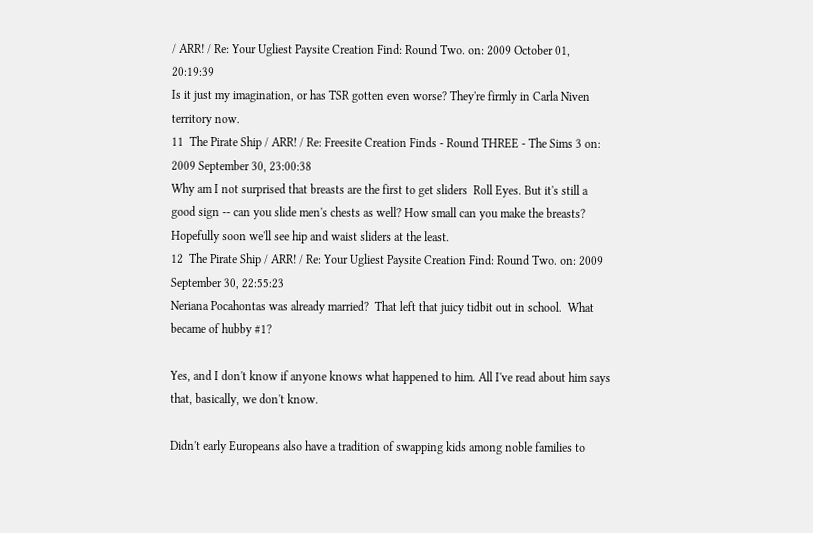/ ARR! / Re: Your Ugliest Paysite Creation Find: Round Two. on: 2009 October 01, 20:19:39
Is it just my imagination, or has TSR gotten even worse? They're firmly in Carla Niven territory now.
11  The Pirate Ship / ARR! / Re: Freesite Creation Finds - Round THREE - The Sims 3 on: 2009 September 30, 23:00:38
Why am I not surprised that breasts are the first to get sliders  Roll Eyes. But it's still a good sign -- can you slide men's chests as well? How small can you make the breasts? Hopefully soon we'll see hip and waist sliders at the least.
12  The Pirate Ship / ARR! / Re: Your Ugliest Paysite Creation Find: Round Two. on: 2009 September 30, 22:55:23
Neriana Pocahontas was already married?  That left that juicy tidbit out in school.  What became of hubby #1?

Yes, and I don't know if anyone knows what happened to him. All I've read about him says that, basically, we don't know.

Didn't early Europeans also have a tradition of swapping kids among noble families to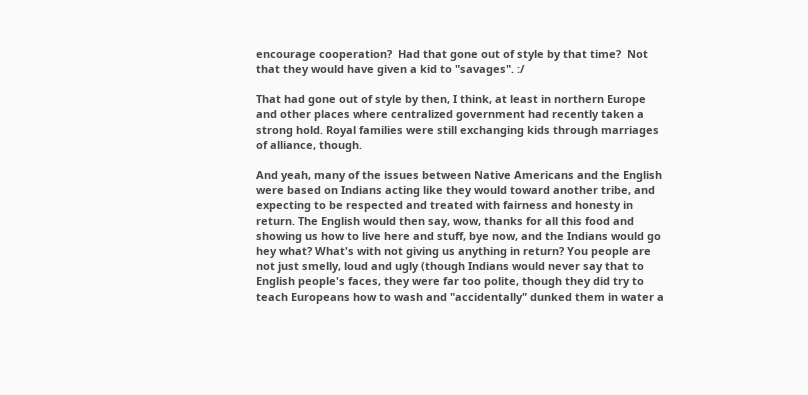encourage cooperation?  Had that gone out of style by that time?  Not that they would have given a kid to "savages". :/

That had gone out of style by then, I think, at least in northern Europe and other places where centralized government had recently taken a strong hold. Royal families were still exchanging kids through marriages of alliance, though.

And yeah, many of the issues between Native Americans and the English were based on Indians acting like they would toward another tribe, and expecting to be respected and treated with fairness and honesty in return. The English would then say, wow, thanks for all this food and showing us how to live here and stuff, bye now, and the Indians would go hey what? What's with not giving us anything in return? You people are not just smelly, loud and ugly (though Indians would never say that to English people's faces, they were far too polite, though they did try to teach Europeans how to wash and "accidentally" dunked them in water a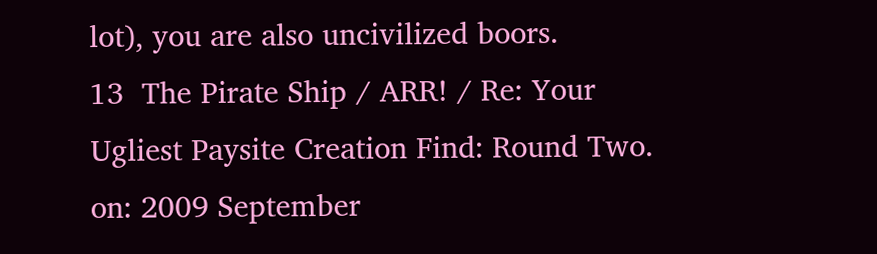lot), you are also uncivilized boors.
13  The Pirate Ship / ARR! / Re: Your Ugliest Paysite Creation Find: Round Two. on: 2009 September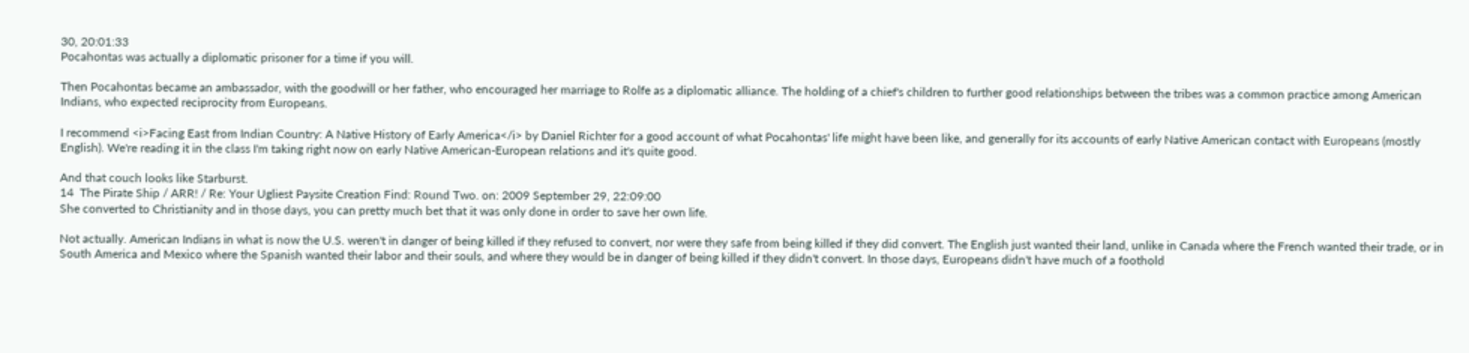30, 20:01:33
Pocahontas was actually a diplomatic prisoner for a time if you will.

Then Pocahontas became an ambassador, with the goodwill or her father, who encouraged her marriage to Rolfe as a diplomatic alliance. The holding of a chief's children to further good relationships between the tribes was a common practice among American Indians, who expected reciprocity from Europeans.

I recommend <i>Facing East from Indian Country: A Native History of Early America</i> by Daniel Richter for a good account of what Pocahontas' life might have been like, and generally for its accounts of early Native American contact with Europeans (mostly English). We're reading it in the class I'm taking right now on early Native American-European relations and it's quite good.

And that couch looks like Starburst.
14  The Pirate Ship / ARR! / Re: Your Ugliest Paysite Creation Find: Round Two. on: 2009 September 29, 22:09:00
She converted to Christianity and in those days, you can pretty much bet that it was only done in order to save her own life.

Not actually. American Indians in what is now the U.S. weren't in danger of being killed if they refused to convert, nor were they safe from being killed if they did convert. The English just wanted their land, unlike in Canada where the French wanted their trade, or in South America and Mexico where the Spanish wanted their labor and their souls, and where they would be in danger of being killed if they didn't convert. In those days, Europeans didn't have much of a foothold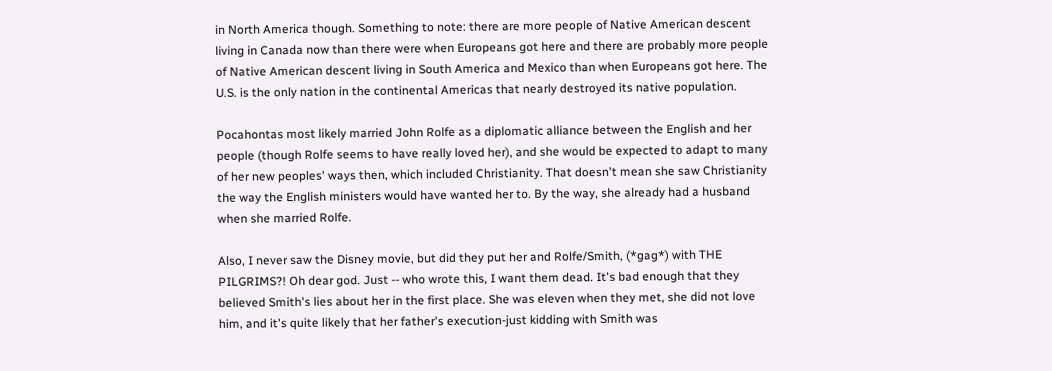in North America though. Something to note: there are more people of Native American descent living in Canada now than there were when Europeans got here and there are probably more people of Native American descent living in South America and Mexico than when Europeans got here. The U.S. is the only nation in the continental Americas that nearly destroyed its native population.

Pocahontas most likely married John Rolfe as a diplomatic alliance between the English and her people (though Rolfe seems to have really loved her), and she would be expected to adapt to many of her new peoples' ways then, which included Christianity. That doesn't mean she saw Christianity the way the English ministers would have wanted her to. By the way, she already had a husband when she married Rolfe.

Also, I never saw the Disney movie, but did they put her and Rolfe/Smith, (*gag*) with THE PILGRIMS?! Oh dear god. Just -- who wrote this, I want them dead. It's bad enough that they believed Smith's lies about her in the first place. She was eleven when they met, she did not love him, and it's quite likely that her father's execution-just kidding with Smith was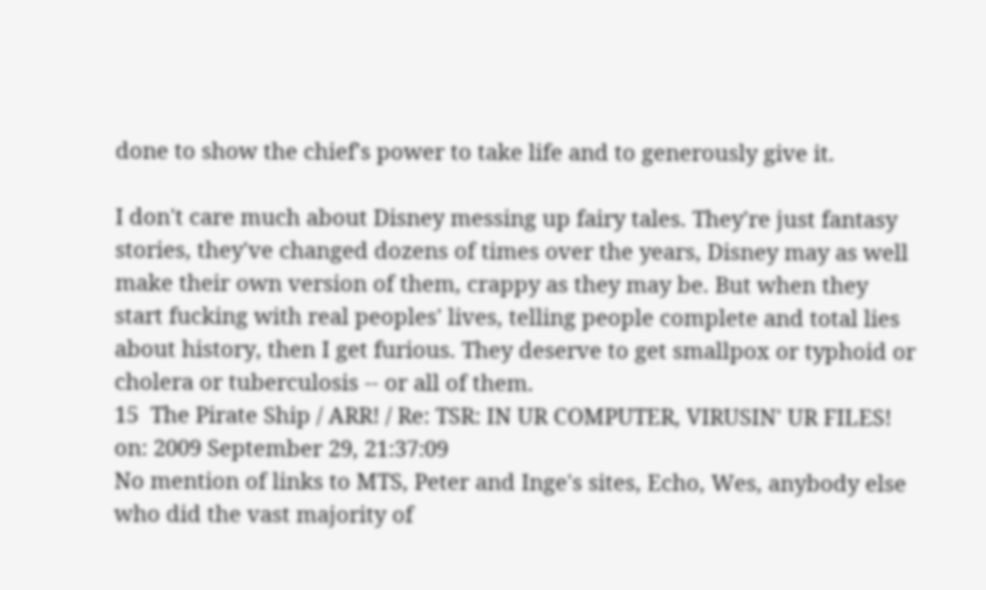done to show the chief's power to take life and to generously give it.

I don't care much about Disney messing up fairy tales. They're just fantasy stories, they've changed dozens of times over the years, Disney may as well make their own version of them, crappy as they may be. But when they start fucking with real peoples' lives, telling people complete and total lies about history, then I get furious. They deserve to get smallpox or typhoid or cholera or tuberculosis -- or all of them.
15  The Pirate Ship / ARR! / Re: TSR: IN UR COMPUTER, VIRUSIN' UR FILES! on: 2009 September 29, 21:37:09
No mention of links to MTS, Peter and Inge's sites, Echo, Wes, anybody else who did the vast majority of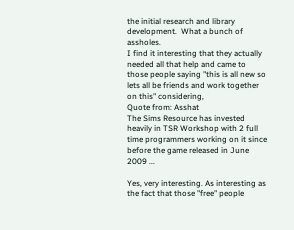the initial research and library development.  What a bunch of assholes.
I find it interesting that they actually needed all that help and came to those people saying "this is all new so lets all be friends and work together on this" considering,
Quote from: Asshat
The Sims Resource has invested heavily in TSR Workshop with 2 full time programmers working on it since before the game released in June 2009 ...

Yes, very interesting. As interesting as the fact that those "free" people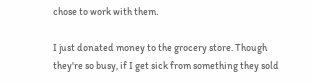chose to work with them.

I just donated money to the grocery store. Though they're so busy, if I get sick from something they sold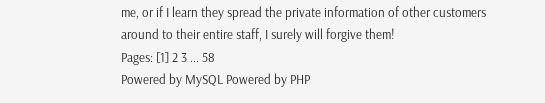me, or if I learn they spread the private information of other customers around to their entire staff, I surely will forgive them!
Pages: [1] 2 3 ... 58
Powered by MySQL Powered by PHP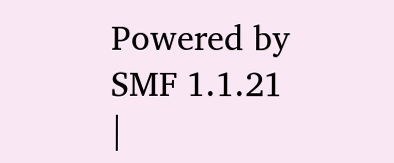Powered by SMF 1.1.21 |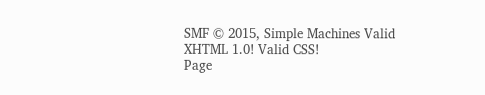SMF © 2015, Simple Machines Valid XHTML 1.0! Valid CSS!
Page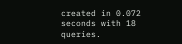created in 0.072 seconds with 18 queries.